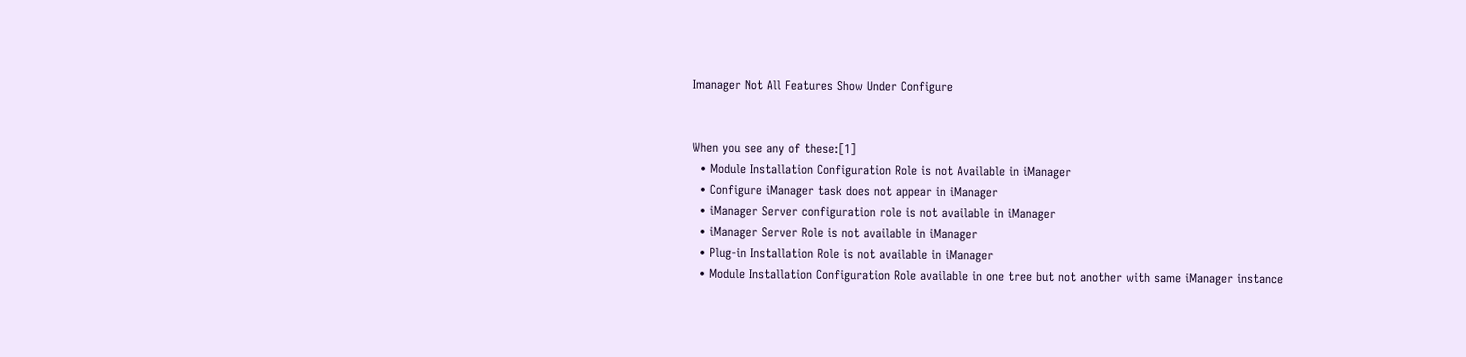Imanager Not All Features Show Under Configure


When you see any of these:[1]
  • Module Installation Configuration Role is not Available in iManager
  • Configure iManager task does not appear in iManager
  • iManager Server configuration role is not available in iManager
  • iManager Server Role is not available in iManager
  • Plug-in Installation Role is not available in iManager
  • Module Installation Configuration Role available in one tree but not another with same iManager instance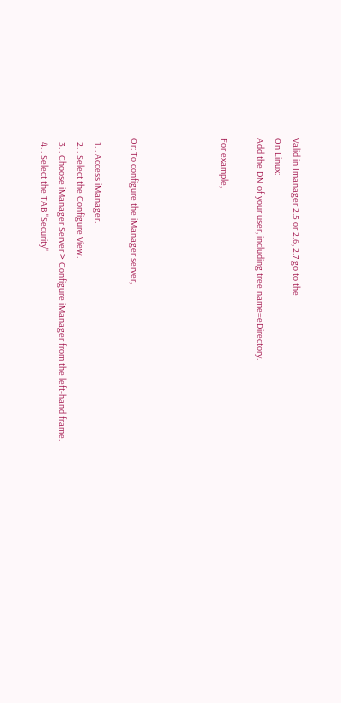Valid in Imanager 2.5 or 2.6, 2.7 go to the
On Linux:
Add the DN of your user, including tree name=eDirectory.

For example,




Or: To configure the iManager server,

  1. . Access iManager.
  2. . Select the Configure View.
  3. . Choose iManager Server > Configure iManager from the left-hand frame.
  4. . Select the TAB "Security"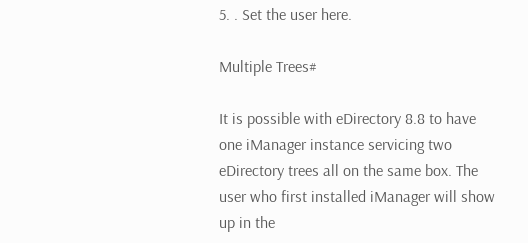5. . Set the user here.

Multiple Trees#

It is possible with eDirectory 8.8 to have one iManager instance servicing two eDirectory trees all on the same box. The user who first installed iManager will show up in the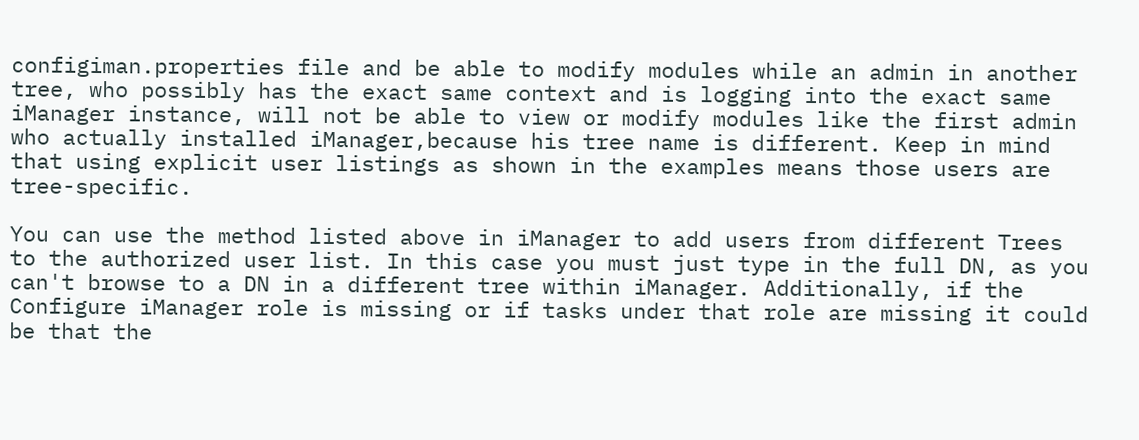configiman.properties file and be able to modify modules while an admin in another tree, who possibly has the exact same context and is logging into the exact same iManager instance, will not be able to view or modify modules like the first admin who actually installed iManager,because his tree name is different. Keep in mind that using explicit user listings as shown in the examples means those users are tree-specific.

You can use the method listed above in iManager to add users from different Trees to the authorized user list. In this case you must just type in the full DN, as you can't browse to a DN in a different tree within iManager. Additionally, if the Configure iManager role is missing or if tasks under that role are missing it could be that the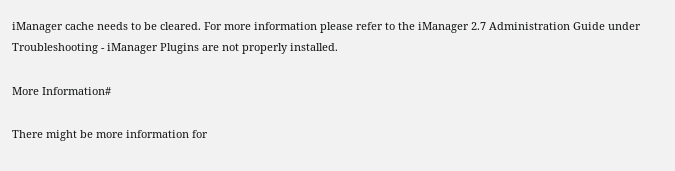iManager cache needs to be cleared. For more information please refer to the iManager 2.7 Administration Guide under Troubleshooting - iManager Plugins are not properly installed.

More Information#

There might be more information for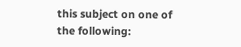this subject on one of the following: